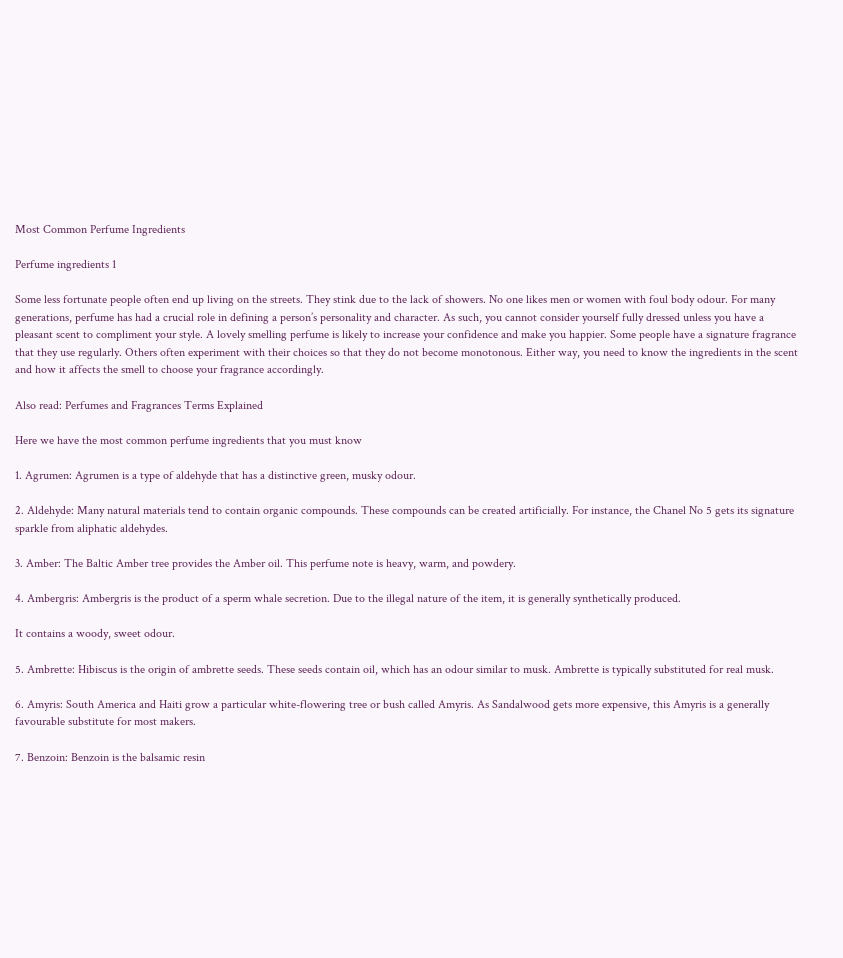Most Common Perfume Ingredients

Perfume ingredients 1

Some less fortunate people often end up living on the streets. They stink due to the lack of showers. No one likes men or women with foul body odour. For many generations, perfume has had a crucial role in defining a person’s personality and character. As such, you cannot consider yourself fully dressed unless you have a pleasant scent to compliment your style. A lovely smelling perfume is likely to increase your confidence and make you happier. Some people have a signature fragrance that they use regularly. Others often experiment with their choices so that they do not become monotonous. Either way, you need to know the ingredients in the scent and how it affects the smell to choose your fragrance accordingly.

Also read: Perfumes and Fragrances Terms Explained

Here we have the most common perfume ingredients that you must know

1. Agrumen: Agrumen is a type of aldehyde that has a distinctive green, musky odour.

2. Aldehyde: Many natural materials tend to contain organic compounds. These compounds can be created artificially. For instance, the Chanel No 5 gets its signature sparkle from aliphatic aldehydes.

3. Amber: The Baltic Amber tree provides the Amber oil. This perfume note is heavy, warm, and powdery.

4. Ambergris: Ambergris is the product of a sperm whale secretion. Due to the illegal nature of the item, it is generally synthetically produced.

It contains a woody, sweet odour.

5. Ambrette: Hibiscus is the origin of ambrette seeds. These seeds contain oil, which has an odour similar to musk. Ambrette is typically substituted for real musk.

6. Amyris: South America and Haiti grow a particular white-flowering tree or bush called Amyris. As Sandalwood gets more expensive, this Amyris is a generally favourable substitute for most makers.

7. Benzoin: Benzoin is the balsamic resin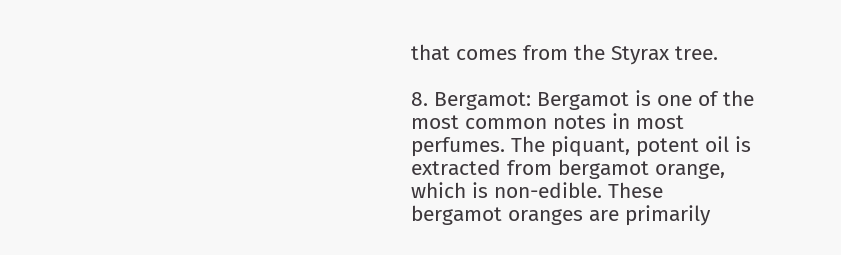that comes from the Styrax tree.

8. Bergamot: Bergamot is one of the most common notes in most perfumes. The piquant, potent oil is extracted from bergamot orange, which is non-edible. These bergamot oranges are primarily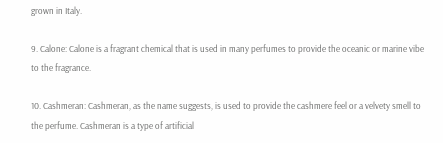grown in Italy.

9. Calone: Calone is a fragrant chemical that is used in many perfumes to provide the oceanic or marine vibe to the fragrance.

10. Cashmeran: Cashmeran, as the name suggests, is used to provide the cashmere feel or a velvety smell to the perfume. Cashmeran is a type of artificial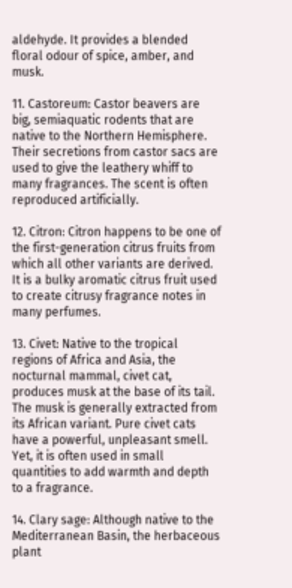aldehyde. It provides a blended floral odour of spice, amber, and musk.

11. Castoreum: Castor beavers are big, semiaquatic rodents that are native to the Northern Hemisphere. Their secretions from castor sacs are used to give the leathery whiff to many fragrances. The scent is often reproduced artificially.

12. Citron: Citron happens to be one of the first-generation citrus fruits from which all other variants are derived. It is a bulky aromatic citrus fruit used to create citrusy fragrance notes in many perfumes.

13. Civet: Native to the tropical regions of Africa and Asia, the nocturnal mammal, civet cat, produces musk at the base of its tail. The musk is generally extracted from its African variant. Pure civet cats have a powerful, unpleasant smell. Yet, it is often used in small quantities to add warmth and depth to a fragrance.

14. Clary sage: Although native to the Mediterranean Basin, the herbaceous plant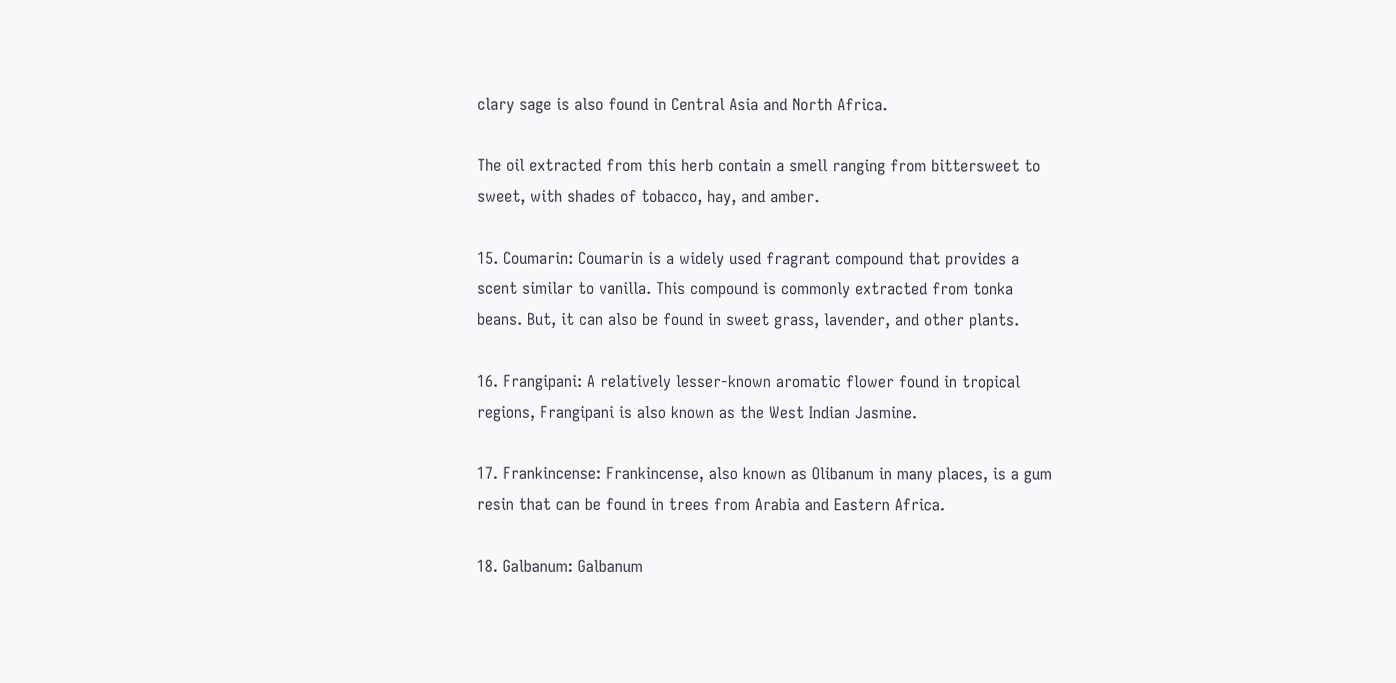clary sage is also found in Central Asia and North Africa.

The oil extracted from this herb contain a smell ranging from bittersweet to sweet, with shades of tobacco, hay, and amber.

15. Coumarin: Coumarin is a widely used fragrant compound that provides a scent similar to vanilla. This compound is commonly extracted from tonka beans. But, it can also be found in sweet grass, lavender, and other plants.

16. Frangipani: A relatively lesser-known aromatic flower found in tropical regions, Frangipani is also known as the West Indian Jasmine.

17. Frankincense: Frankincense, also known as Olibanum in many places, is a gum resin that can be found in trees from Arabia and Eastern Africa.

18. Galbanum: Galbanum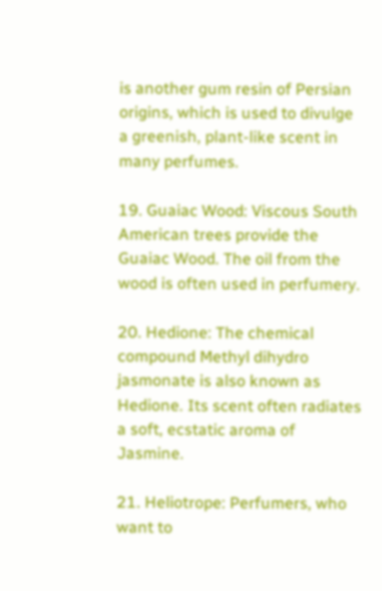is another gum resin of Persian origins, which is used to divulge a greenish, plant-like scent in many perfumes.

19. Guaiac Wood: Viscous South American trees provide the Guaiac Wood. The oil from the wood is often used in perfumery.

20. Hedione: The chemical compound Methyl dihydro jasmonate is also known as Hedione. Its scent often radiates a soft, ecstatic aroma of Jasmine.

21. Heliotrope: Perfumers, who want to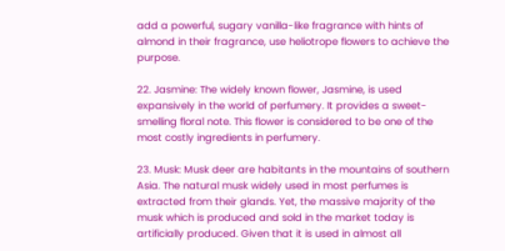add a powerful, sugary vanilla-like fragrance with hints of almond in their fragrance, use heliotrope flowers to achieve the purpose.

22. Jasmine: The widely known flower, Jasmine, is used expansively in the world of perfumery. It provides a sweet-smelling floral note. This flower is considered to be one of the most costly ingredients in perfumery.

23. Musk: Musk deer are habitants in the mountains of southern Asia. The natural musk widely used in most perfumes is extracted from their glands. Yet, the massive majority of the musk which is produced and sold in the market today is artificially produced. Given that it is used in almost all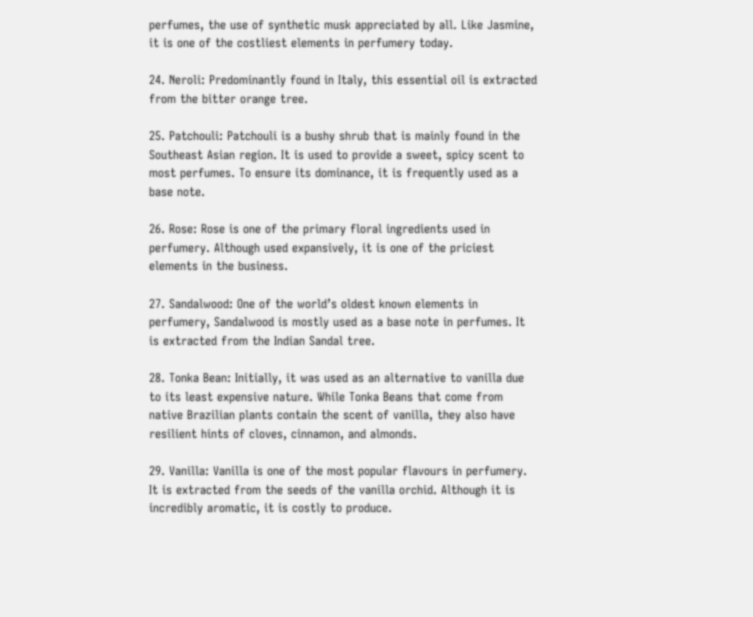perfumes, the use of synthetic musk appreciated by all. Like Jasmine, it is one of the costliest elements in perfumery today.

24. Neroli: Predominantly found in Italy, this essential oil is extracted from the bitter orange tree.

25. Patchouli: Patchouli is a bushy shrub that is mainly found in the Southeast Asian region. It is used to provide a sweet, spicy scent to most perfumes. To ensure its dominance, it is frequently used as a base note.

26. Rose: Rose is one of the primary floral ingredients used in perfumery. Although used expansively, it is one of the priciest elements in the business.

27. Sandalwood: One of the world’s oldest known elements in perfumery, Sandalwood is mostly used as a base note in perfumes. It is extracted from the Indian Sandal tree.

28. Tonka Bean: Initially, it was used as an alternative to vanilla due to its least expensive nature. While Tonka Beans that come from native Brazilian plants contain the scent of vanilla, they also have resilient hints of cloves, cinnamon, and almonds.

29. Vanilla: Vanilla is one of the most popular flavours in perfumery. It is extracted from the seeds of the vanilla orchid. Although it is incredibly aromatic, it is costly to produce.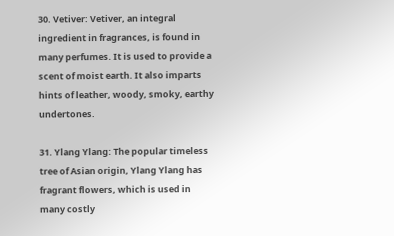30. Vetiver: Vetiver, an integral ingredient in fragrances, is found in many perfumes. It is used to provide a scent of moist earth. It also imparts hints of leather, woody, smoky, earthy undertones.

31. Ylang Ylang: The popular timeless tree of Asian origin, Ylang Ylang has fragrant flowers, which is used in many costly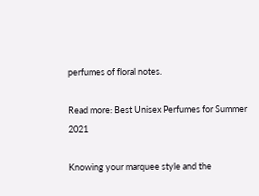perfumes of floral notes.

Read more: Best Unisex Perfumes for Summer 2021

Knowing your marquee style and the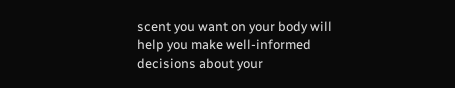scent you want on your body will help you make well-informed decisions about your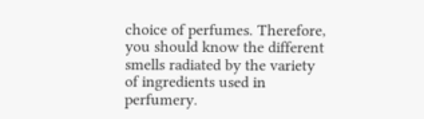choice of perfumes. Therefore, you should know the different smells radiated by the variety of ingredients used in perfumery.